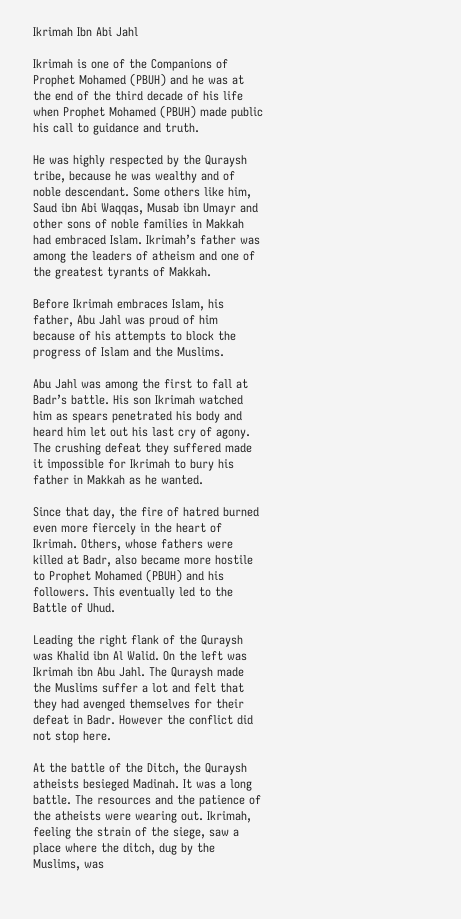Ikrimah Ibn Abi Jahl

Ikrimah is one of the Companions of Prophet Mohamed (PBUH) and he was at the end of the third decade of his life when Prophet Mohamed (PBUH) made public his call to guidance and truth.

He was highly respected by the Quraysh tribe, because he was wealthy and of noble descendant. Some others like him, Saud ibn Abi Waqqas, Musab ibn Umayr and other sons of noble families in Makkah had embraced Islam. Ikrimah’s father was among the leaders of atheism and one of the greatest tyrants of Makkah.

Before Ikrimah embraces Islam, his father, Abu Jahl was proud of him because of his attempts to block the progress of Islam and the Muslims.

Abu Jahl was among the first to fall at Badr’s battle. His son Ikrimah watched him as spears penetrated his body and heard him let out his last cry of agony. The crushing defeat they suffered made it impossible for Ikrimah to bury his father in Makkah as he wanted.

Since that day, the fire of hatred burned even more fiercely in the heart of Ikrimah. Others, whose fathers were killed at Badr, also became more hostile to Prophet Mohamed (PBUH) and his followers. This eventually led to the Battle of Uhud.

Leading the right flank of the Quraysh was Khalid ibn Al Walid. On the left was Ikrimah ibn Abu Jahl. The Quraysh made the Muslims suffer a lot and felt that they had avenged themselves for their defeat in Badr. However the conflict did not stop here.

At the battle of the Ditch, the Quraysh atheists besieged Madinah. It was a long battle. The resources and the patience of the atheists were wearing out. Ikrimah, feeling the strain of the siege, saw a place where the ditch, dug by the Muslims, was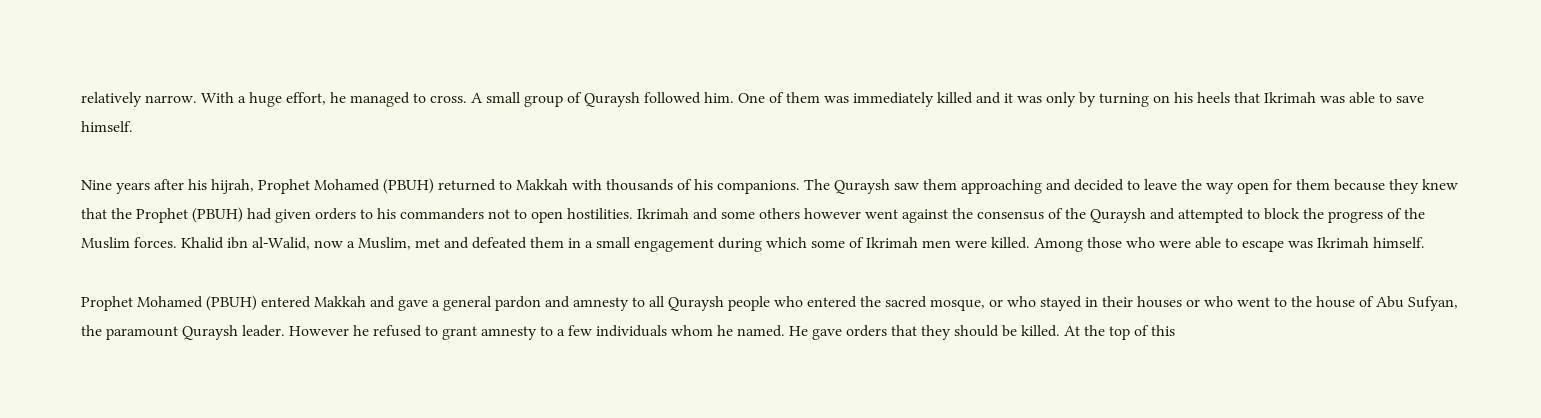relatively narrow. With a huge effort, he managed to cross. A small group of Quraysh followed him. One of them was immediately killed and it was only by turning on his heels that Ikrimah was able to save himself.

Nine years after his hijrah, Prophet Mohamed (PBUH) returned to Makkah with thousands of his companions. The Quraysh saw them approaching and decided to leave the way open for them because they knew that the Prophet (PBUH) had given orders to his commanders not to open hostilities. Ikrimah and some others however went against the consensus of the Quraysh and attempted to block the progress of the Muslim forces. Khalid ibn al-Walid, now a Muslim, met and defeated them in a small engagement during which some of Ikrimah men were killed. Among those who were able to escape was Ikrimah himself.

Prophet Mohamed (PBUH) entered Makkah and gave a general pardon and amnesty to all Quraysh people who entered the sacred mosque, or who stayed in their houses or who went to the house of Abu Sufyan, the paramount Quraysh leader. However he refused to grant amnesty to a few individuals whom he named. He gave orders that they should be killed. At the top of this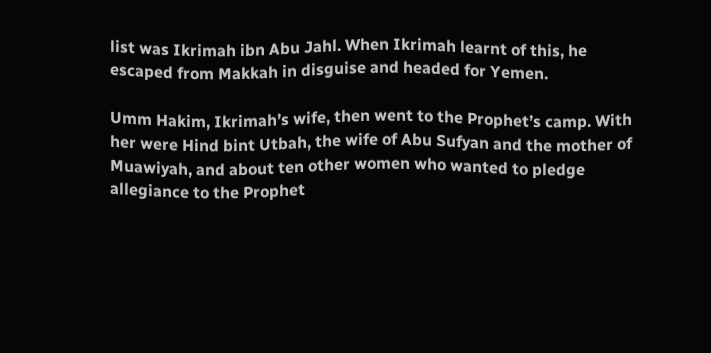list was Ikrimah ibn Abu Jahl. When Ikrimah learnt of this, he escaped from Makkah in disguise and headed for Yemen.

Umm Hakim, Ikrimah’s wife, then went to the Prophet’s camp. With her were Hind bint Utbah, the wife of Abu Sufyan and the mother of Muawiyah, and about ten other women who wanted to pledge allegiance to the Prophet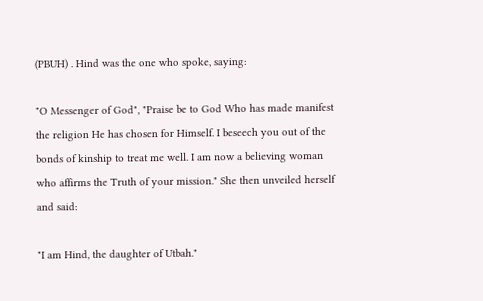(PBUH) . Hind was the one who spoke, saying:

"O Messenger of God", "Praise be to God Who has made manifest the religion He has chosen for Himself. I beseech you out of the bonds of kinship to treat me well. I am now a believing woman who affirms the Truth of your mission." She then unveiled herself and said:

"I am Hind, the daughter of Utbah."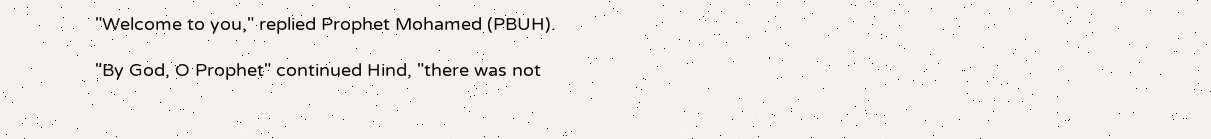"Welcome to you," replied Prophet Mohamed (PBUH).

"By God, O Prophet" continued Hind, "there was not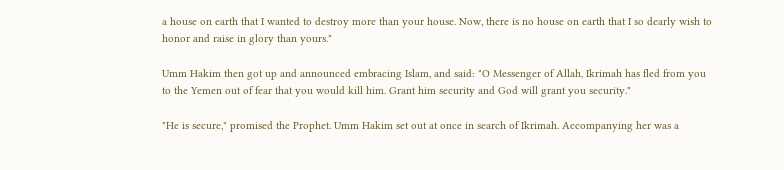a house on earth that I wanted to destroy more than your house. Now, there is no house on earth that I so dearly wish to honor and raise in glory than yours."

Umm Hakim then got up and announced embracing Islam, and said: "O Messenger of Allah, Ikrimah has fled from you to the Yemen out of fear that you would kill him. Grant him security and God will grant you security."

"He is secure," promised the Prophet. Umm Hakim set out at once in search of Ikrimah. Accompanying her was a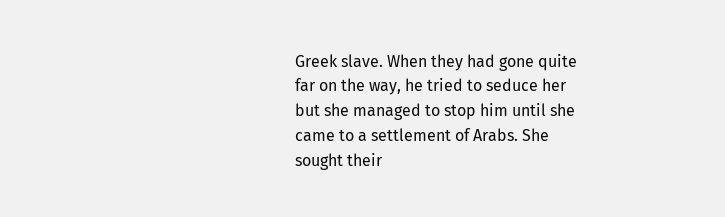Greek slave. When they had gone quite far on the way, he tried to seduce her but she managed to stop him until she came to a settlement of Arabs. She sought their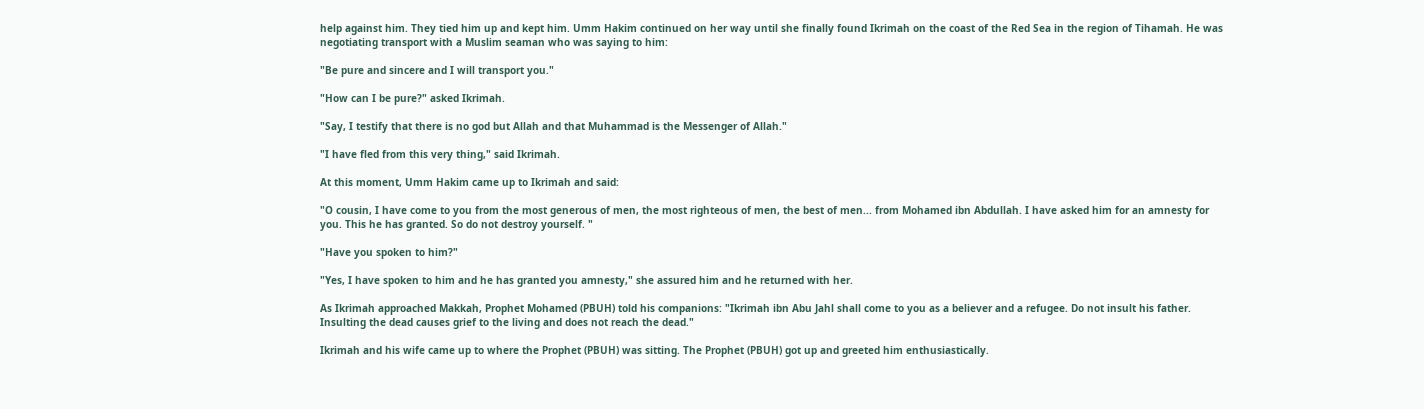help against him. They tied him up and kept him. Umm Hakim continued on her way until she finally found Ikrimah on the coast of the Red Sea in the region of Tihamah. He was negotiating transport with a Muslim seaman who was saying to him:

"Be pure and sincere and I will transport you."

"How can I be pure?" asked Ikrimah.

"Say, I testify that there is no god but Allah and that Muhammad is the Messenger of Allah."

"I have fled from this very thing," said Ikrimah.

At this moment, Umm Hakim came up to Ikrimah and said:

"O cousin, I have come to you from the most generous of men, the most righteous of men, the best of men... from Mohamed ibn Abdullah. I have asked him for an amnesty for you. This he has granted. So do not destroy yourself. "

"Have you spoken to him?"

"Yes, I have spoken to him and he has granted you amnesty," she assured him and he returned with her.

As Ikrimah approached Makkah, Prophet Mohamed (PBUH) told his companions: "Ikrimah ibn Abu Jahl shall come to you as a believer and a refugee. Do not insult his father. Insulting the dead causes grief to the living and does not reach the dead."

Ikrimah and his wife came up to where the Prophet (PBUH) was sitting. The Prophet (PBUH) got up and greeted him enthusiastically.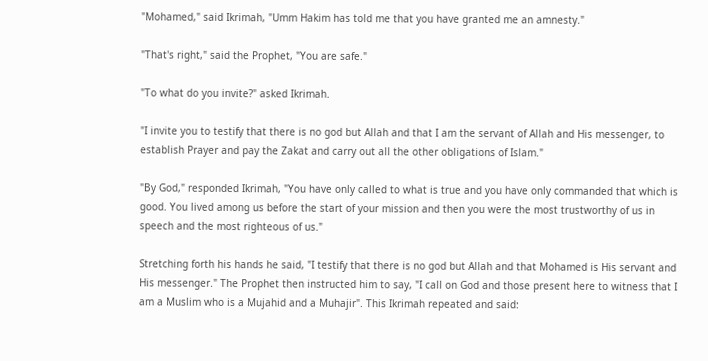"Mohamed," said Ikrimah, "Umm Hakim has told me that you have granted me an amnesty."

"That's right," said the Prophet, "You are safe."

"To what do you invite?" asked Ikrimah.

"I invite you to testify that there is no god but Allah and that I am the servant of Allah and His messenger, to establish Prayer and pay the Zakat and carry out all the other obligations of Islam."

"By God," responded Ikrimah, "You have only called to what is true and you have only commanded that which is good. You lived among us before the start of your mission and then you were the most trustworthy of us in speech and the most righteous of us."

Stretching forth his hands he said, "I testify that there is no god but Allah and that Mohamed is His servant and His messenger." The Prophet then instructed him to say, "I call on God and those present here to witness that I am a Muslim who is a Mujahid and a Muhajir". This Ikrimah repeated and said: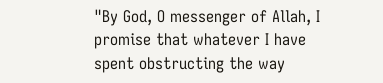"By God, O messenger of Allah, I promise that whatever I have spent obstructing the way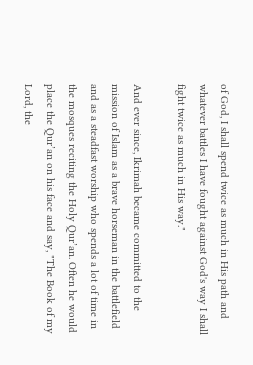of God, I shall spend twice as much in His path and whatever battles I have fought against God's way I shall fight twice as much in His way."

And ever since, Ikrimah became committed to the mission of Islam as a brave horseman in the battlefield and as a steadfast worship who spends a lot of time in the mosques reciting the Holy Qur’an. Often he would place the Qur’an on his face and say, "The Book of my Lord, the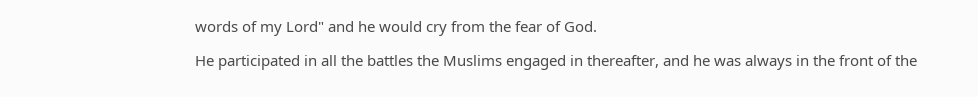words of my Lord" and he would cry from the fear of God.

He participated in all the battles the Muslims engaged in thereafter, and he was always in the front of the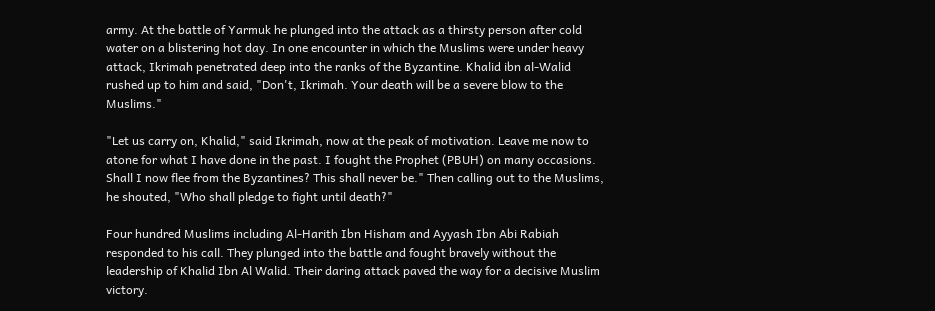army. At the battle of Yarmuk he plunged into the attack as a thirsty person after cold water on a blistering hot day. In one encounter in which the Muslims were under heavy attack, Ikrimah penetrated deep into the ranks of the Byzantine. Khalid ibn al-Walid rushed up to him and said, "Don't, Ikrimah. Your death will be a severe blow to the Muslims."

"Let us carry on, Khalid," said Ikrimah, now at the peak of motivation. Leave me now to atone for what I have done in the past. I fought the Prophet (PBUH) on many occasions. Shall I now flee from the Byzantines? This shall never be." Then calling out to the Muslims, he shouted, "Who shall pledge to fight until death?"

Four hundred Muslims including Al-Harith Ibn Hisham and Ayyash Ibn Abi Rabiah responded to his call. They plunged into the battle and fought bravely without the leadership of Khalid Ibn Al Walid. Their daring attack paved the way for a decisive Muslim victory.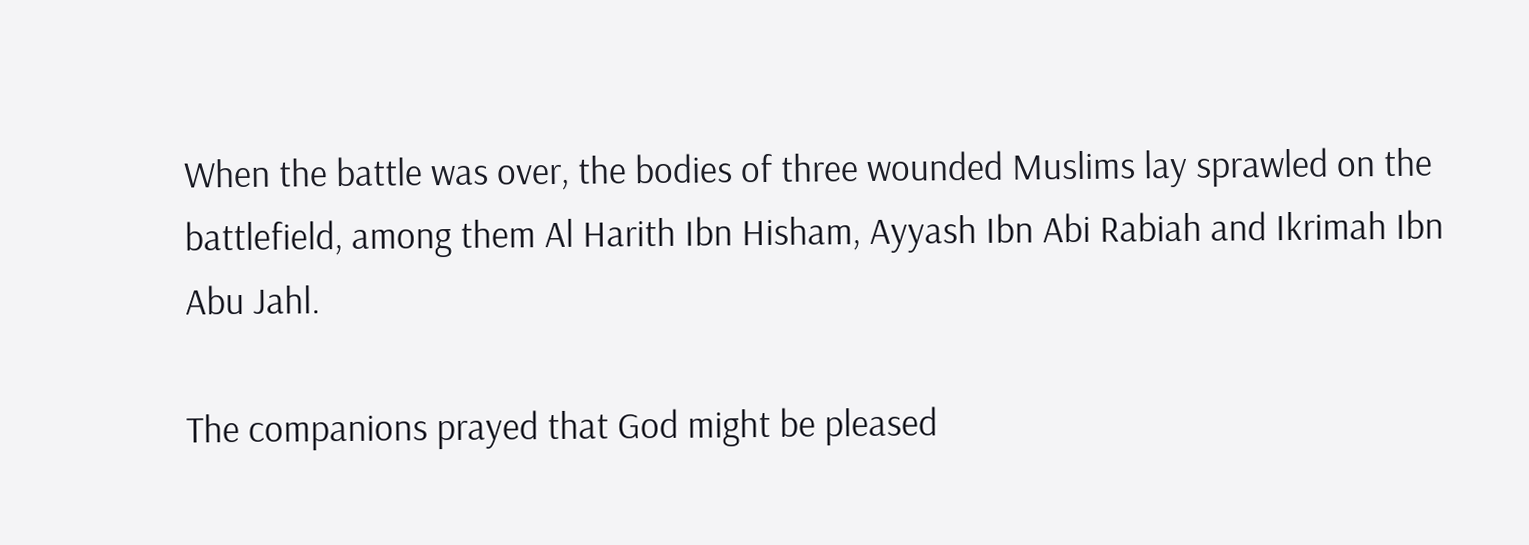When the battle was over, the bodies of three wounded Muslims lay sprawled on the battlefield, among them Al Harith Ibn Hisham, Ayyash Ibn Abi Rabiah and Ikrimah Ibn Abu Jahl.

The companions prayed that God might be pleased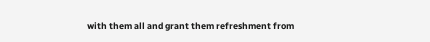with them all and grant them refreshment from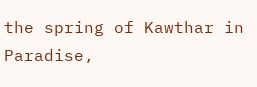the spring of Kawthar in Paradise,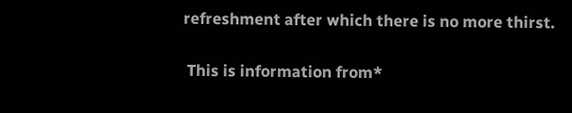refreshment after which there is no more thirst.


 This is information from*